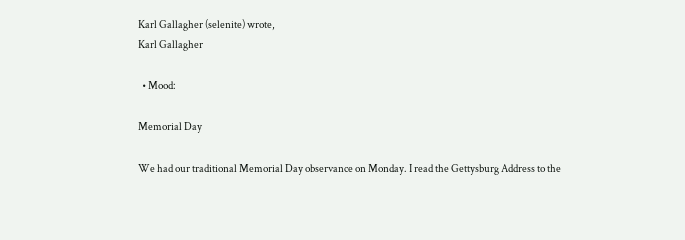Karl Gallagher (selenite) wrote,
Karl Gallagher

  • Mood:

Memorial Day

We had our traditional Memorial Day observance on Monday. I read the Gettysburg Address to the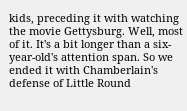kids, preceding it with watching the movie Gettysburg. Well, most of it. It's a bit longer than a six-year-old's attention span. So we ended it with Chamberlain's defense of Little Round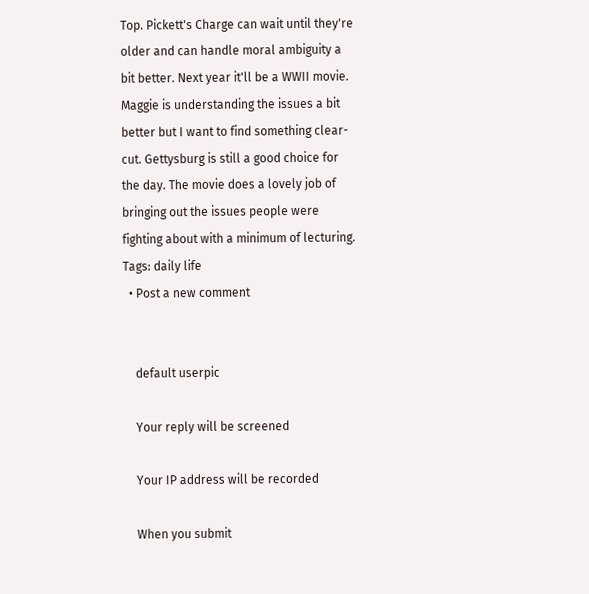Top. Pickett's Charge can wait until they're older and can handle moral ambiguity a bit better. Next year it'll be a WWII movie. Maggie is understanding the issues a bit better but I want to find something clear-cut. Gettysburg is still a good choice for the day. The movie does a lovely job of bringing out the issues people were fighting about with a minimum of lecturing.
Tags: daily life
  • Post a new comment


    default userpic

    Your reply will be screened

    Your IP address will be recorded

    When you submit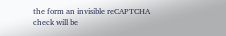the form an invisible reCAPTCHA check will be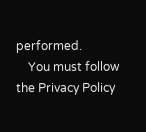performed.
    You must follow the Privacy Policy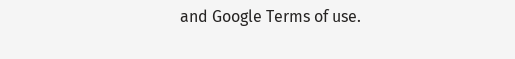and Google Terms of use.